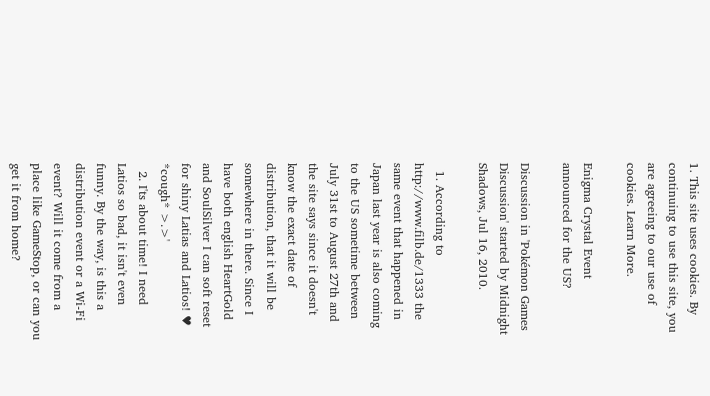1. This site uses cookies. By continuing to use this site, you are agreeing to our use of cookies. Learn More.

Enigma Crystal Event announced for the US?

Discussion in 'Pokémon Games Discussion' started by Midnight Shadows, Jul 16, 2010.

  1. According to http://www.filb.de/1333 the same event that happened in Japan last year is also coming to the US sometime between July 31st to August 27th and the site says since it doesn't know the exact date of distribution, that it will be somewhere in there. Since I have both english HeartGold and SoulSilver I can soft reset for shiny Latias and Latios! ♥ *cough* >.>'
  2. I'ts about time! I need Latios so bad, it isn't even funny. By the way, is this a distribution event or a Wi-Fi event? Will it come from a place like GameStop, or can you get it from home?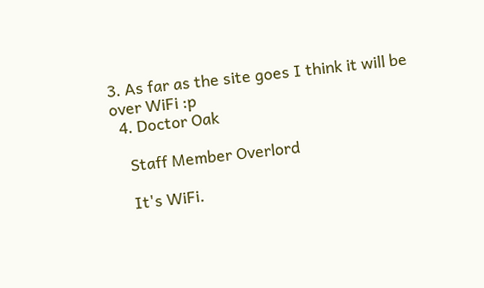3. As far as the site goes I think it will be over WiFi :p
  4. Doctor Oak

    Staff Member Overlord

    It's WiFi.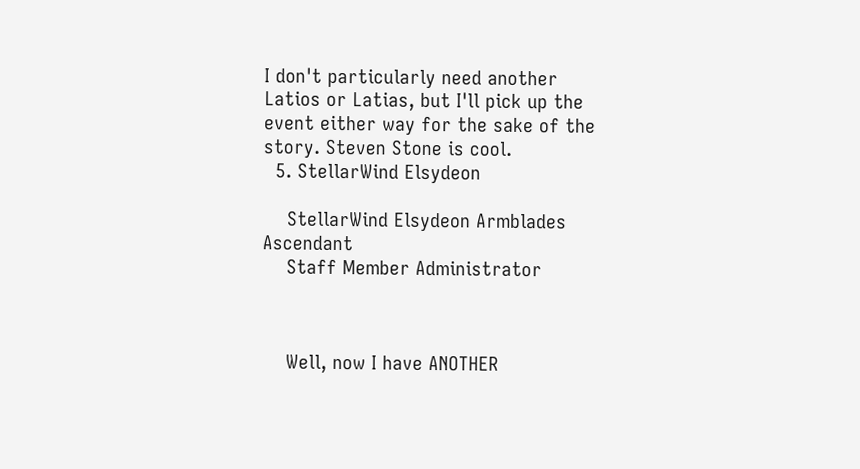I don't particularly need another Latios or Latias, but I'll pick up the event either way for the sake of the story. Steven Stone is cool.
  5. StellarWind Elsydeon

    StellarWind Elsydeon Armblades Ascendant
    Staff Member Administrator



    Well, now I have ANOTHER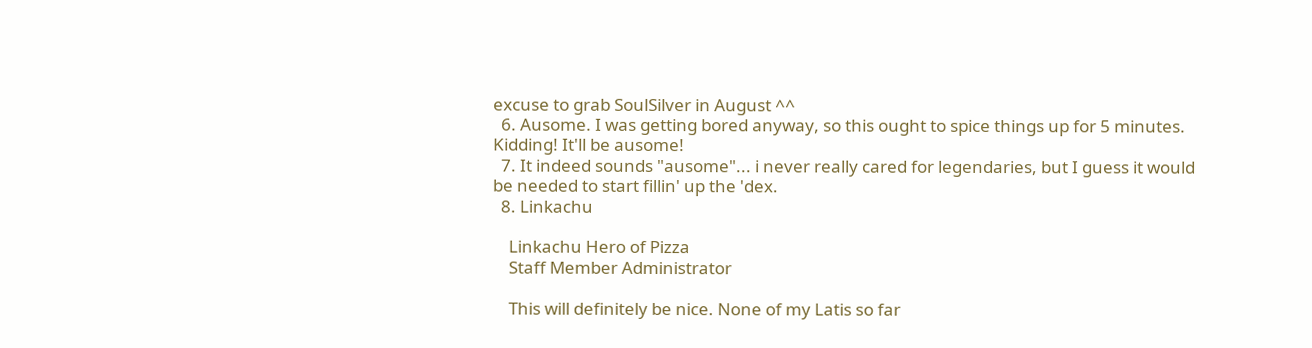excuse to grab SoulSilver in August ^^
  6. Ausome. I was getting bored anyway, so this ought to spice things up for 5 minutes. Kidding! It'll be ausome!
  7. It indeed sounds "ausome"... i never really cared for legendaries, but I guess it would be needed to start fillin' up the 'dex.
  8. Linkachu

    Linkachu Hero of Pizza
    Staff Member Administrator

    This will definitely be nice. None of my Latis so far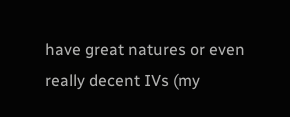have great natures or even really decent IVs (my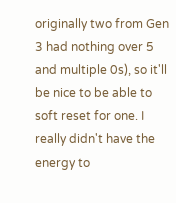originally two from Gen 3 had nothing over 5 and multiple 0s), so it'll be nice to be able to soft reset for one. I really didn't have the energy to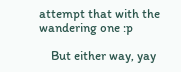attempt that with the wandering one :p

    But either way, yay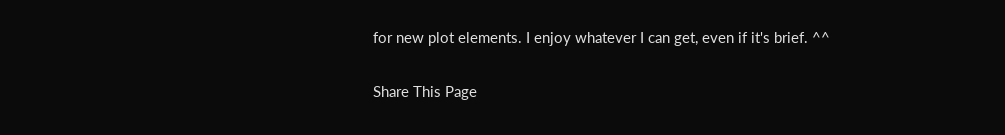for new plot elements. I enjoy whatever I can get, even if it's brief. ^^

Share This Page